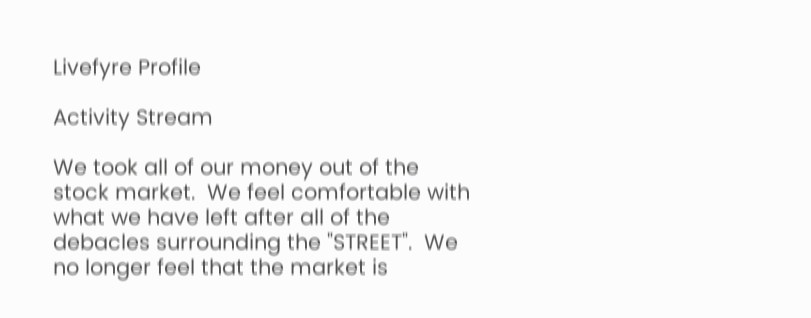Livefyre Profile

Activity Stream

We took all of our money out of the stock market.  We feel comfortable with what we have left after all of the debacles surrounding the "STREET".  We no longer feel that the market is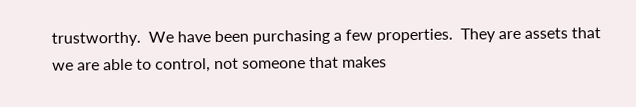trustworthy.  We have been purchasing a few properties.  They are assets that we are able to control, not someone that makes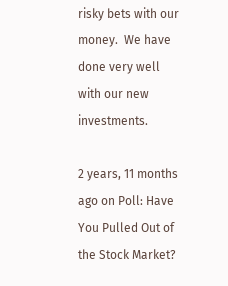risky bets with our money.  We have done very well with our new investments.

2 years, 11 months ago on Poll: Have You Pulled Out of the Stock Market?